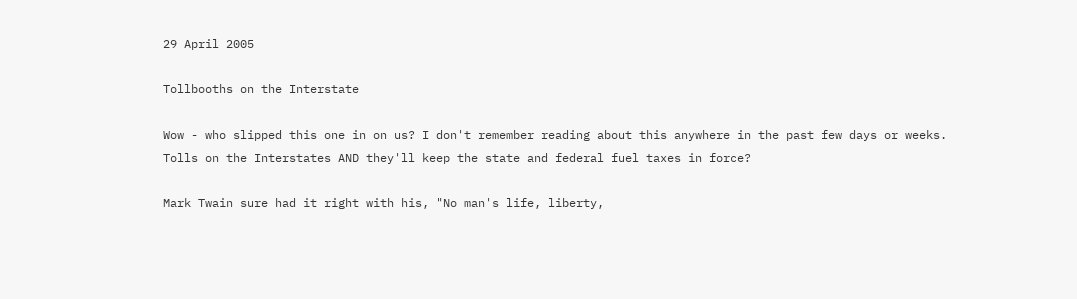29 April 2005

Tollbooths on the Interstate

Wow - who slipped this one in on us? I don't remember reading about this anywhere in the past few days or weeks. Tolls on the Interstates AND they'll keep the state and federal fuel taxes in force?

Mark Twain sure had it right with his, "No man's life, liberty,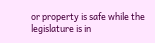or property is safe while the legislature is in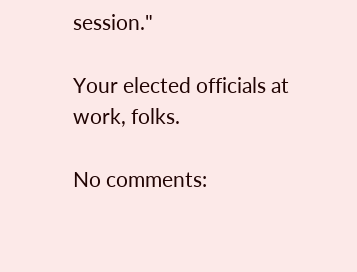session."

Your elected officials at work, folks.

No comments: